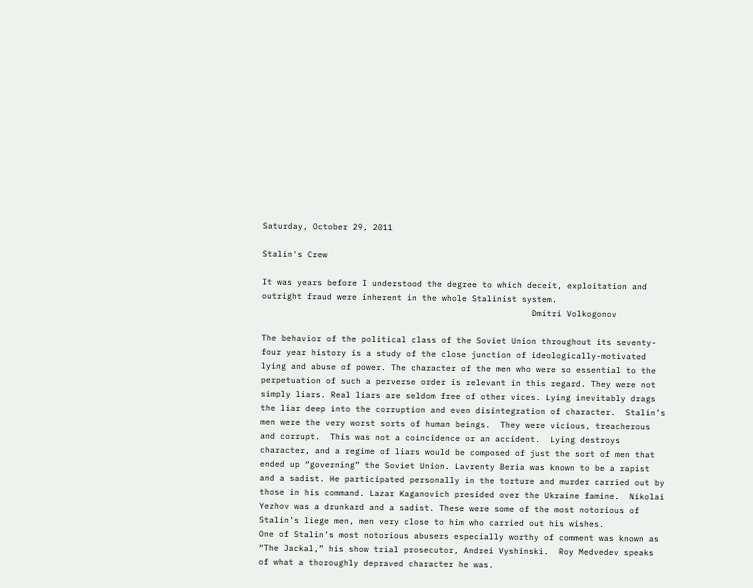Saturday, October 29, 2011

Stalin's Crew

It was years before I understood the degree to which deceit, exploitation and outright fraud were inherent in the whole Stalinist system.
                                                      Dmitri Volkogonov

The behavior of the political class of the Soviet Union throughout its seventy-four year history is a study of the close junction of ideologically-motivated lying and abuse of power. The character of the men who were so essential to the perpetuation of such a perverse order is relevant in this regard. They were not simply liars. Real liars are seldom free of other vices. Lying inevitably drags the liar deep into the corruption and even disintegration of character.  Stalin’s men were the very worst sorts of human beings.  They were vicious, treacherous and corrupt.  This was not a coincidence or an accident.  Lying destroys character, and a regime of liars would be composed of just the sort of men that ended up “governing” the Soviet Union. Lavrenty Beria was known to be a rapist and a sadist. He participated personally in the torture and murder carried out by those in his command. Lazar Kaganovich presided over the Ukraine famine.  Nikolai Yezhov was a drunkard and a sadist. These were some of the most notorious of Stalin’s liege men, men very close to him who carried out his wishes.
One of Stalin’s most notorious abusers especially worthy of comment was known as “The Jackal,” his show trial prosecutor, Andrei Vyshinski.  Roy Medvedev speaks of what a thoroughly depraved character he was.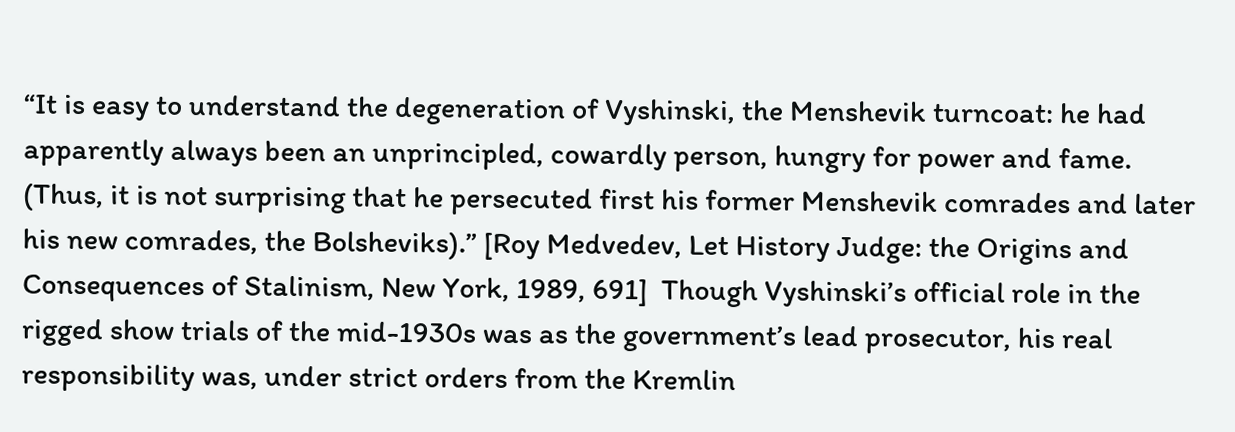“It is easy to understand the degeneration of Vyshinski, the Menshevik turncoat: he had apparently always been an unprincipled, cowardly person, hungry for power and fame. (Thus, it is not surprising that he persecuted first his former Menshevik comrades and later his new comrades, the Bolsheviks).” [Roy Medvedev, Let History Judge: the Origins and Consequences of Stalinism, New York, 1989, 691]  Though Vyshinski’s official role in the rigged show trials of the mid-1930s was as the government’s lead prosecutor, his real responsibility was, under strict orders from the Kremlin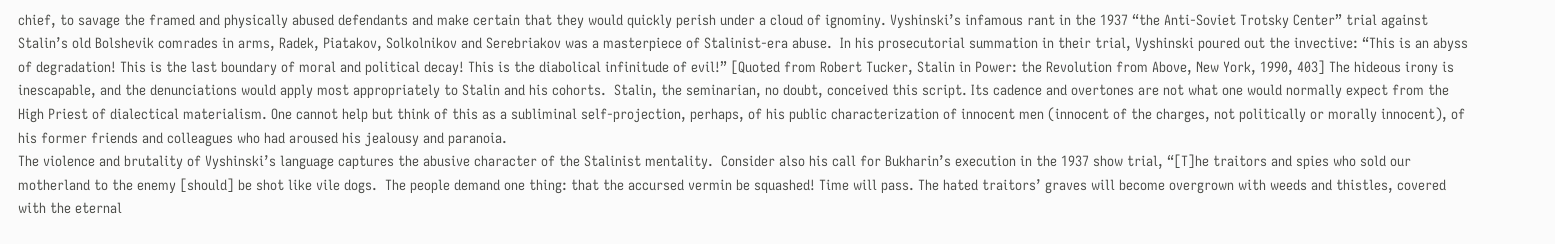chief, to savage the framed and physically abused defendants and make certain that they would quickly perish under a cloud of ignominy. Vyshinski’s infamous rant in the 1937 “the Anti-Soviet Trotsky Center” trial against Stalin’s old Bolshevik comrades in arms, Radek, Piatakov, Solkolnikov and Serebriakov was a masterpiece of Stalinist-era abuse.  In his prosecutorial summation in their trial, Vyshinski poured out the invective: “This is an abyss of degradation! This is the last boundary of moral and political decay! This is the diabolical infinitude of evil!” [Quoted from Robert Tucker, Stalin in Power: the Revolution from Above, New York, 1990, 403] The hideous irony is inescapable, and the denunciations would apply most appropriately to Stalin and his cohorts.  Stalin, the seminarian, no doubt, conceived this script. Its cadence and overtones are not what one would normally expect from the High Priest of dialectical materialism. One cannot help but think of this as a subliminal self-projection, perhaps, of his public characterization of innocent men (innocent of the charges, not politically or morally innocent), of his former friends and colleagues who had aroused his jealousy and paranoia.
The violence and brutality of Vyshinski’s language captures the abusive character of the Stalinist mentality.  Consider also his call for Bukharin’s execution in the 1937 show trial, “[T]he traitors and spies who sold our motherland to the enemy [should] be shot like vile dogs.  The people demand one thing: that the accursed vermin be squashed! Time will pass. The hated traitors’ graves will become overgrown with weeds and thistles, covered with the eternal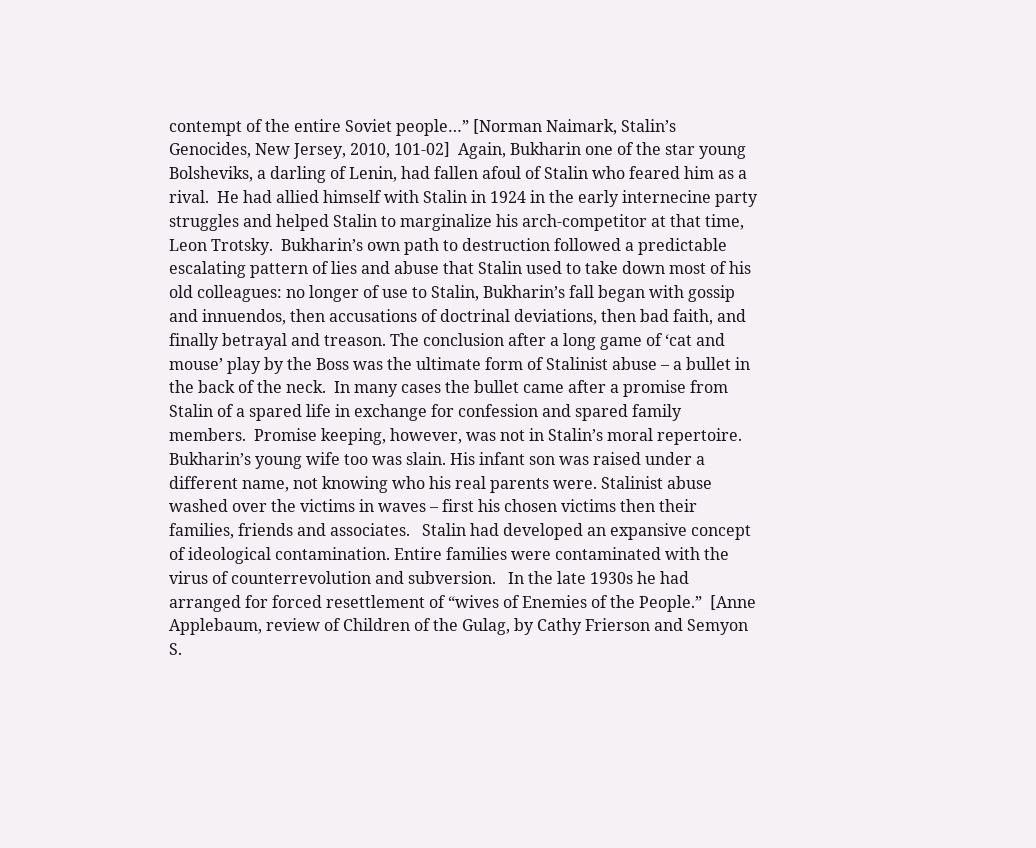contempt of the entire Soviet people…” [Norman Naimark, Stalin’s Genocides, New Jersey, 2010, 101-02]  Again, Bukharin one of the star young Bolsheviks, a darling of Lenin, had fallen afoul of Stalin who feared him as a rival.  He had allied himself with Stalin in 1924 in the early internecine party struggles and helped Stalin to marginalize his arch-competitor at that time, Leon Trotsky.  Bukharin’s own path to destruction followed a predictable escalating pattern of lies and abuse that Stalin used to take down most of his old colleagues: no longer of use to Stalin, Bukharin’s fall began with gossip and innuendos, then accusations of doctrinal deviations, then bad faith, and finally betrayal and treason. The conclusion after a long game of ‘cat and mouse’ play by the Boss was the ultimate form of Stalinist abuse – a bullet in the back of the neck.  In many cases the bullet came after a promise from Stalin of a spared life in exchange for confession and spared family members.  Promise keeping, however, was not in Stalin’s moral repertoire.  Bukharin’s young wife too was slain. His infant son was raised under a different name, not knowing who his real parents were. Stalinist abuse washed over the victims in waves – first his chosen victims then their families, friends and associates.   Stalin had developed an expansive concept of ideological contamination. Entire families were contaminated with the virus of counterrevolution and subversion.   In the late 1930s he had arranged for forced resettlement of “wives of Enemies of the People.”  [Anne Applebaum, review of Children of the Gulag, by Cathy Frierson and Semyon S.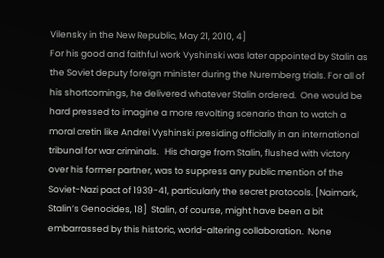Vilensky in the New Republic, May 21, 2010, 4]
For his good and faithful work Vyshinski was later appointed by Stalin as the Soviet deputy foreign minister during the Nuremberg trials. For all of his shortcomings, he delivered whatever Stalin ordered.  One would be hard pressed to imagine a more revolting scenario than to watch a moral cretin like Andrei Vyshinski presiding officially in an international tribunal for war criminals.   His charge from Stalin, flushed with victory over his former partner, was to suppress any public mention of the Soviet-Nazi pact of 1939-41, particularly the secret protocols. [Naimark, Stalin’s Genocides, 18]  Stalin, of course, might have been a bit embarrassed by this historic, world-altering collaboration.  None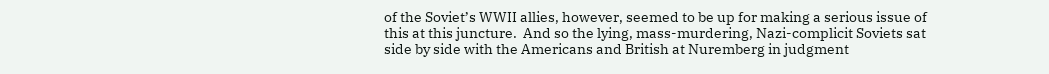of the Soviet’s WWII allies, however, seemed to be up for making a serious issue of this at this juncture.  And so the lying, mass-murdering, Nazi-complicit Soviets sat side by side with the Americans and British at Nuremberg in judgment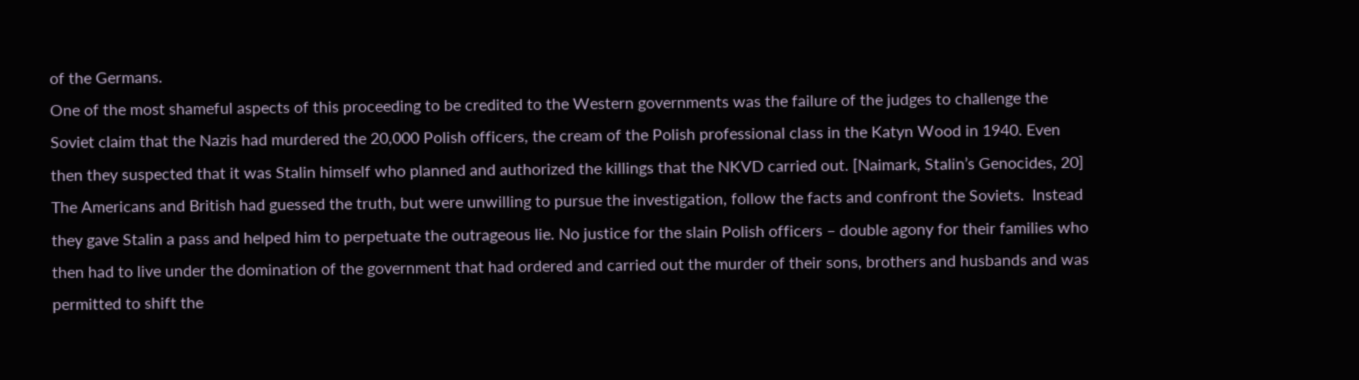of the Germans.
One of the most shameful aspects of this proceeding to be credited to the Western governments was the failure of the judges to challenge the Soviet claim that the Nazis had murdered the 20,000 Polish officers, the cream of the Polish professional class in the Katyn Wood in 1940. Even then they suspected that it was Stalin himself who planned and authorized the killings that the NKVD carried out. [Naimark, Stalin’s Genocides, 20]  The Americans and British had guessed the truth, but were unwilling to pursue the investigation, follow the facts and confront the Soviets.  Instead they gave Stalin a pass and helped him to perpetuate the outrageous lie. No justice for the slain Polish officers – double agony for their families who then had to live under the domination of the government that had ordered and carried out the murder of their sons, brothers and husbands and was permitted to shift the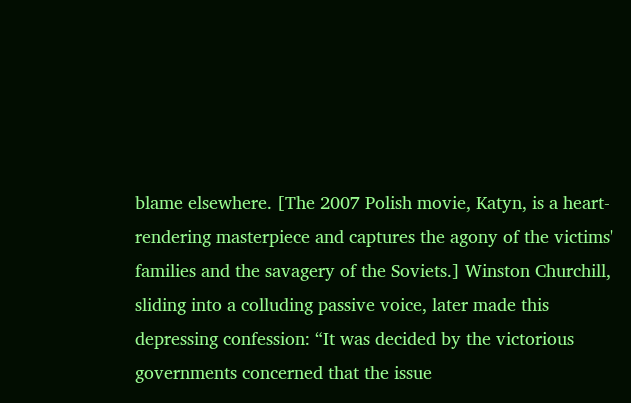blame elsewhere. [The 2007 Polish movie, Katyn, is a heart-rendering masterpiece and captures the agony of the victims' families and the savagery of the Soviets.] Winston Churchill, sliding into a colluding passive voice, later made this depressing confession: “It was decided by the victorious governments concerned that the issue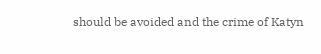should be avoided and the crime of Katyn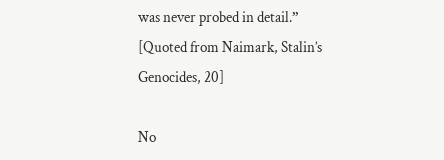was never probed in detail.” [Quoted from Naimark, Stalin’s Genocides, 20]

No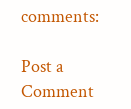comments:

Post a Comment